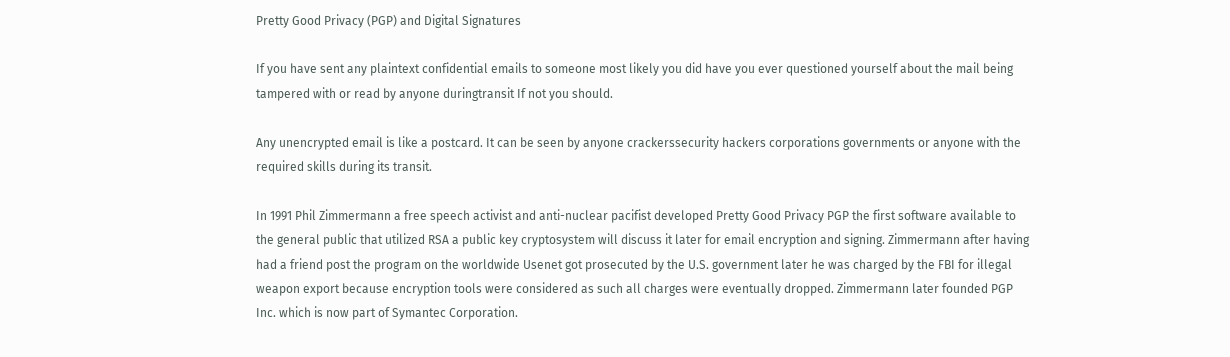Pretty Good Privacy (PGP) and Digital Signatures

If you have sent any plaintext confidential emails to someone most likely you did have you ever questioned yourself about the mail being tampered with or read by anyone duringtransit If not you should.

Any unencrypted email is like a postcard. It can be seen by anyone crackerssecurity hackers corporations governments or anyone with the required skills during its transit.

In 1991 Phil Zimmermann a free speech activist and anti-nuclear pacifist developed Pretty Good Privacy PGP the first software available to the general public that utilized RSA a public key cryptosystem will discuss it later for email encryption and signing. Zimmermann after having had a friend post the program on the worldwide Usenet got prosecuted by the U.S. government later he was charged by the FBI for illegal weapon export because encryption tools were considered as such all charges were eventually dropped. Zimmermann later founded PGP Inc. which is now part of Symantec Corporation.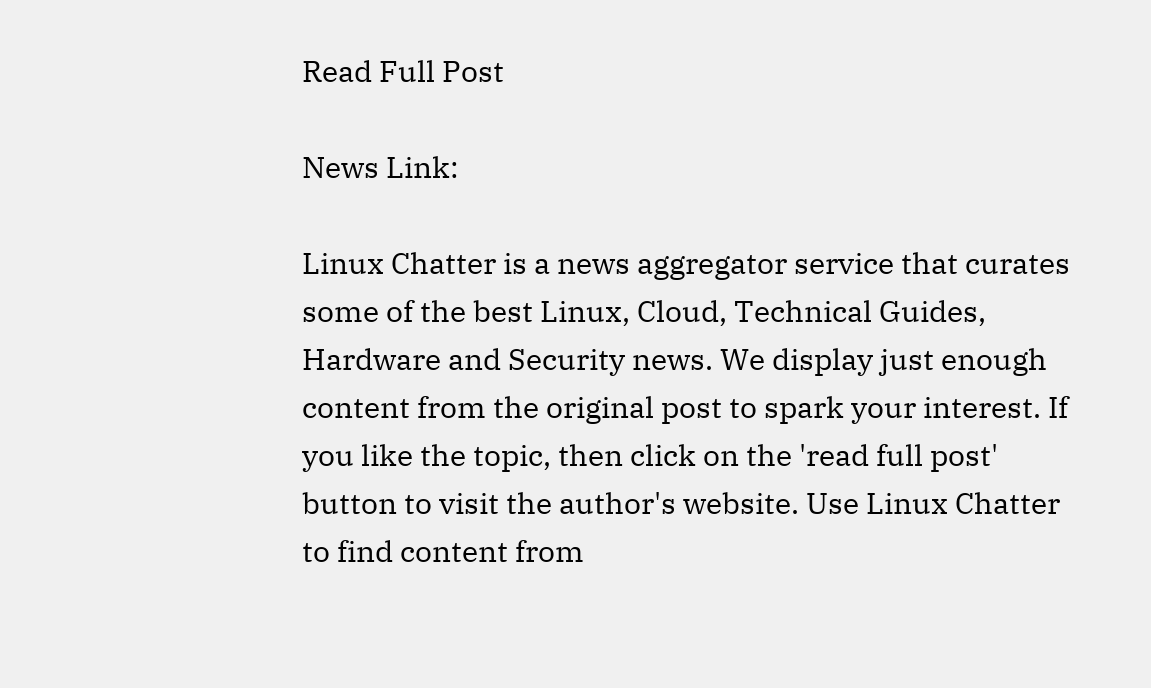Read Full Post

News Link:

Linux Chatter is a news aggregator service that curates some of the best Linux, Cloud, Technical Guides, Hardware and Security news. We display just enough content from the original post to spark your interest. If you like the topic, then click on the 'read full post' button to visit the author's website. Use Linux Chatter to find content from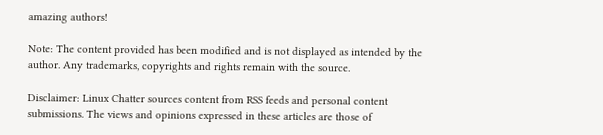amazing authors!

Note: The content provided has been modified and is not displayed as intended by the author. Any trademarks, copyrights and rights remain with the source.

Disclaimer: Linux Chatter sources content from RSS feeds and personal content submissions. The views and opinions expressed in these articles are those of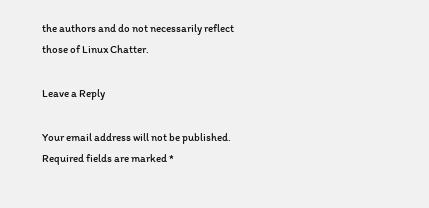the authors and do not necessarily reflect those of Linux Chatter.

Leave a Reply

Your email address will not be published. Required fields are marked *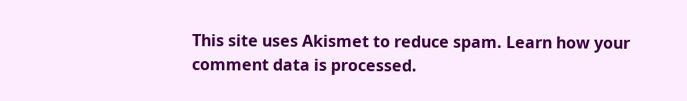This site uses Akismet to reduce spam. Learn how your comment data is processed.